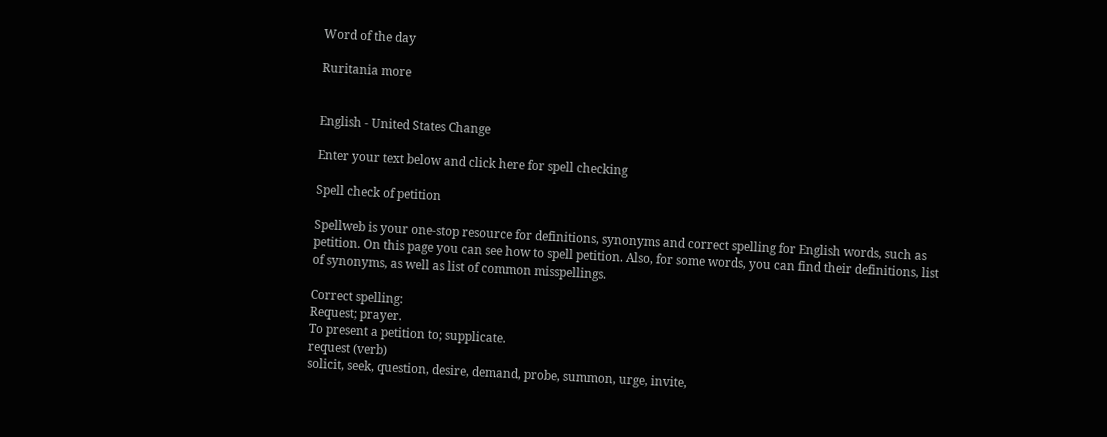Word of the day

Ruritania more


English - United States Change

Enter your text below and click here for spell checking

Spell check of petition

Spellweb is your one-stop resource for definitions, synonyms and correct spelling for English words, such as petition. On this page you can see how to spell petition. Also, for some words, you can find their definitions, list of synonyms, as well as list of common misspellings.

Correct spelling:
Request; prayer.
To present a petition to; supplicate.
request (verb)
solicit, seek, question, desire, demand, probe, summon, urge, invite,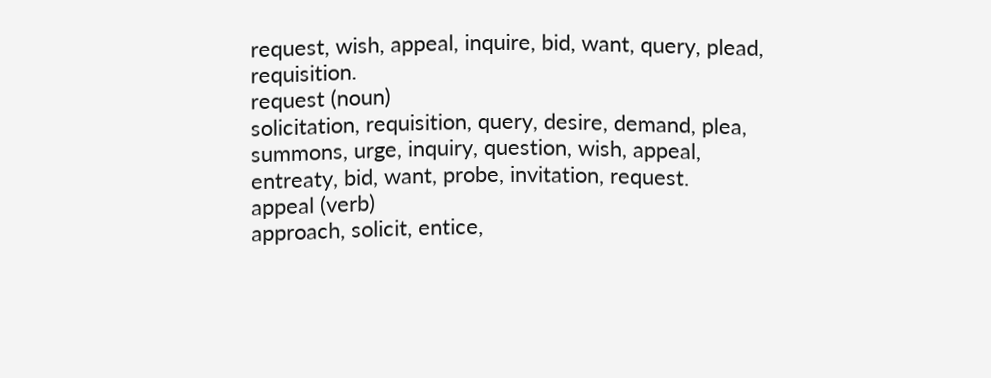request, wish, appeal, inquire, bid, want, query, plead, requisition.
request (noun)
solicitation, requisition, query, desire, demand, plea, summons, urge, inquiry, question, wish, appeal, entreaty, bid, want, probe, invitation, request.
appeal (verb)
approach, solicit, entice,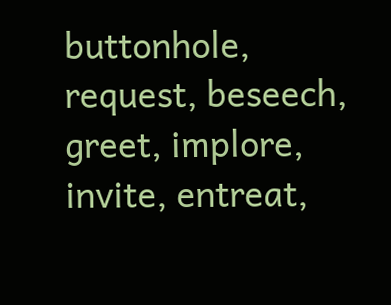buttonhole, request, beseech, greet, implore, invite, entreat,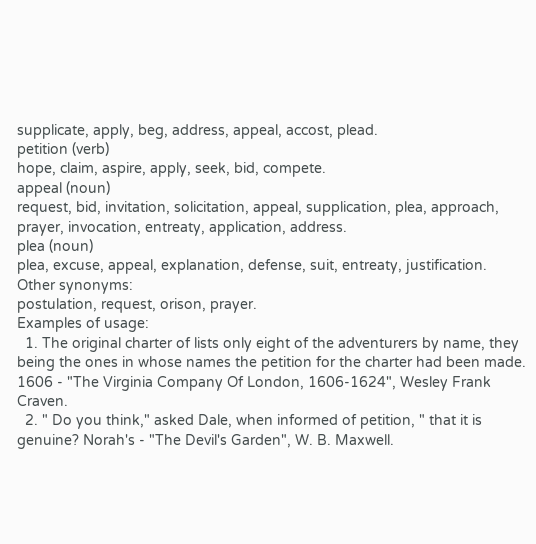supplicate, apply, beg, address, appeal, accost, plead.
petition (verb)
hope, claim, aspire, apply, seek, bid, compete.
appeal (noun)
request, bid, invitation, solicitation, appeal, supplication, plea, approach, prayer, invocation, entreaty, application, address.
plea (noun)
plea, excuse, appeal, explanation, defense, suit, entreaty, justification.
Other synonyms:
postulation, request, orison, prayer.
Examples of usage:
  1. The original charter of lists only eight of the adventurers by name, they being the ones in whose names the petition for the charter had been made. 1606 - "The Virginia Company Of London, 1606-1624", Wesley Frank Craven.
  2. " Do you think," asked Dale, when informed of petition, " that it is genuine? Norah's - "The Devil's Garden", W. B. Maxwell.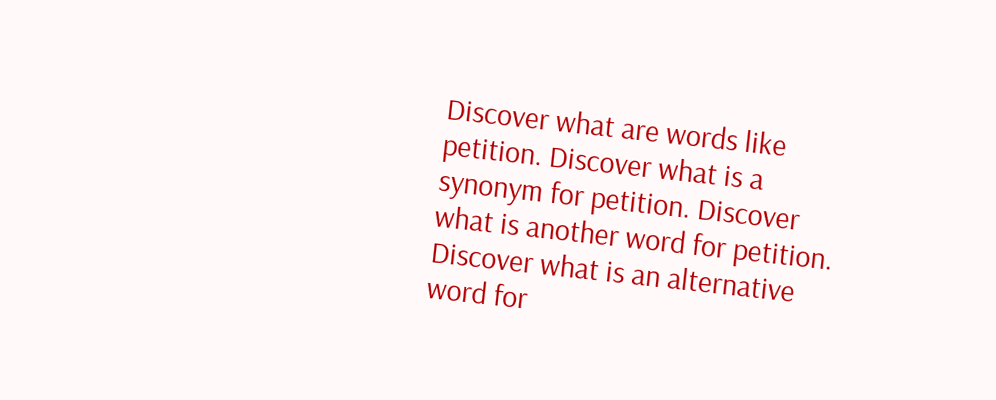Discover what are words like petition. Discover what is a synonym for petition. Discover what is another word for petition. Discover what is an alternative word for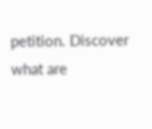petition. Discover what are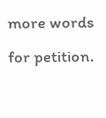more words for petition.